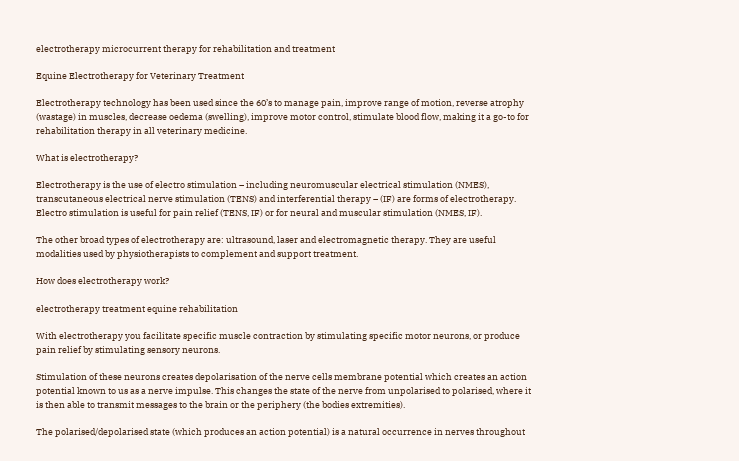electrotherapy microcurrent therapy for rehabilitation and treatment

Equine Electrotherapy for Veterinary Treatment

Electrotherapy technology has been used since the 60’s to manage pain, improve range of motion, reverse atrophy (wastage) in muscles, decrease oedema (swelling), improve motor control, stimulate blood flow, making it a go-to for rehabilitation therapy in all veterinary medicine.

What is electrotherapy?

Electrotherapy is the use of electro stimulation – including neuromuscular electrical stimulation (NMES), transcutaneous electrical nerve stimulation (TENS) and interferential therapy – (IF) are forms of electrotherapy. Electro stimulation is useful for pain relief (TENS, IF) or for neural and muscular stimulation (NMES, IF).

The other broad types of electrotherapy are: ultrasound, laser and electromagnetic therapy. They are useful modalities used by physiotherapists to complement and support treatment.

How does electrotherapy work?

electrotherapy treatment equine rehabilitation

With electrotherapy you facilitate specific muscle contraction by stimulating specific motor neurons, or produce pain relief by stimulating sensory neurons.

Stimulation of these neurons creates depolarisation of the nerve cells membrane potential which creates an action potential known to us as a nerve impulse. This changes the state of the nerve from unpolarised to polarised, where it is then able to transmit messages to the brain or the periphery (the bodies extremities).

The polarised/depolarised state (which produces an action potential) is a natural occurrence in nerves throughout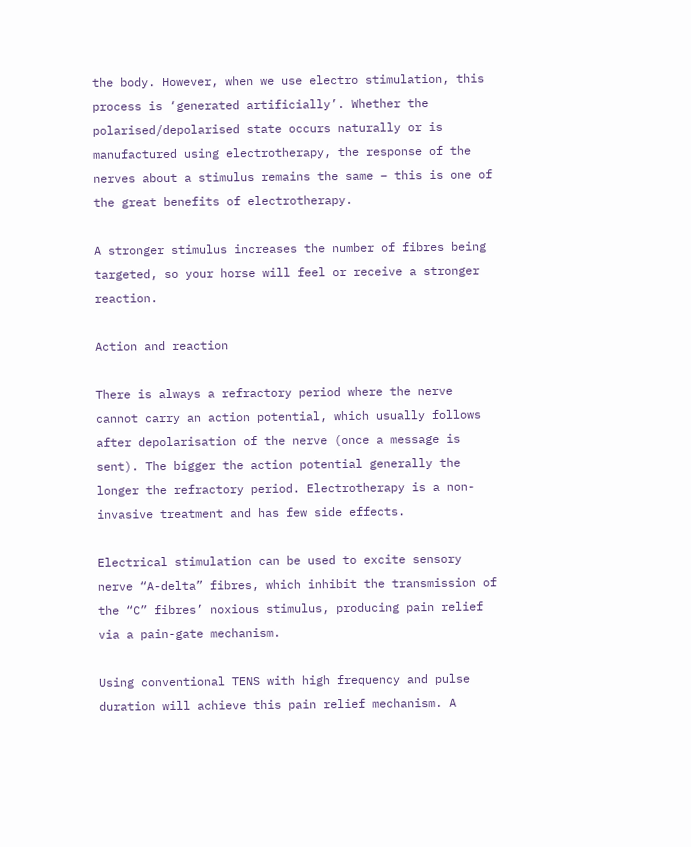the body. However, when we use electro stimulation, this process is ‘generated artificially’. Whether the polarised/depolarised state occurs naturally or is manufactured using electrotherapy, the response of the nerves about a stimulus remains the same – this is one of the great benefits of electrotherapy.

A stronger stimulus increases the number of fibres being targeted, so your horse will feel or receive a stronger reaction.

Action and reaction

There is always a refractory period where the nerve cannot carry an action potential, which usually follows after depolarisation of the nerve (once a message is sent). The bigger the action potential generally the longer the refractory period. Electrotherapy is a non-invasive treatment and has few side effects.

Electrical stimulation can be used to excite sensory nerve “A-delta” fibres, which inhibit the transmission of the “C” fibres’ noxious stimulus, producing pain relief via a pain-gate mechanism.

Using conventional TENS with high frequency and pulse duration will achieve this pain relief mechanism. A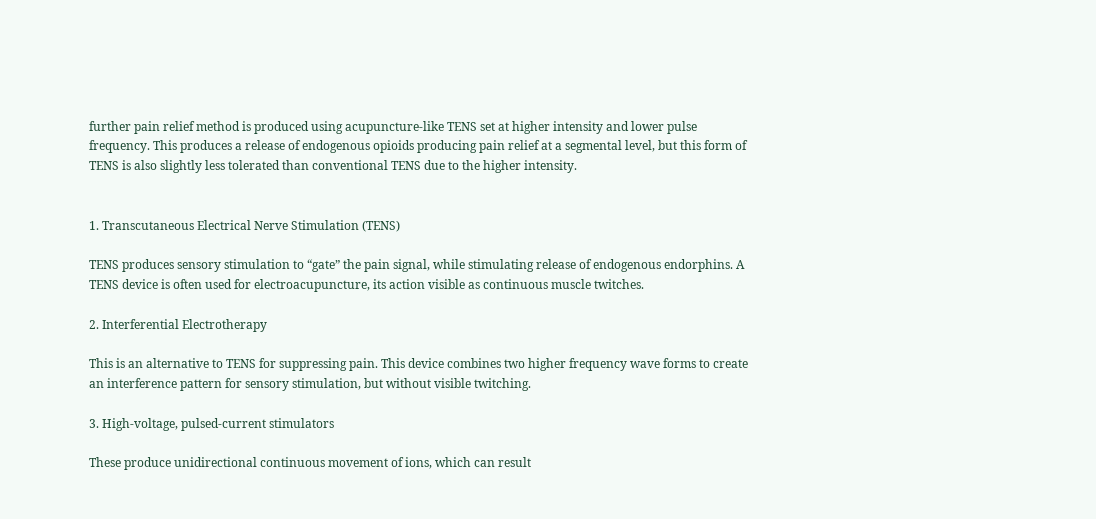further pain relief method is produced using acupuncture-like TENS set at higher intensity and lower pulse frequency. This produces a release of endogenous opioids producing pain relief at a segmental level, but this form of TENS is also slightly less tolerated than conventional TENS due to the higher intensity.


1. Transcutaneous Electrical Nerve Stimulation (TENS)

TENS produces sensory stimulation to “gate” the pain signal, while stimulating release of endogenous endorphins. A TENS device is often used for electroacupuncture, its action visible as continuous muscle twitches.

2. Interferential Electrotherapy

This is an alternative to TENS for suppressing pain. This device combines two higher frequency wave forms to create an interference pattern for sensory stimulation, but without visible twitching.

3. High-voltage, pulsed-current stimulators

These produce unidirectional continuous movement of ions, which can result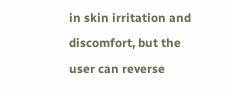in skin irritation and discomfort, but the user can reverse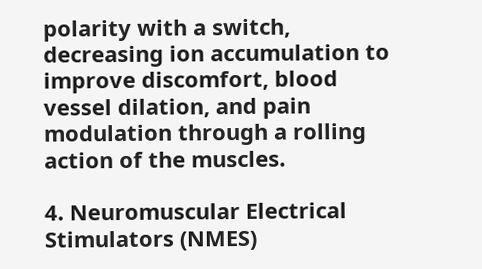polarity with a switch, decreasing ion accumulation to improve discomfort, blood vessel dilation, and pain modulation through a rolling action of the muscles.

4. Neuromuscular Electrical Stimulators (NMES)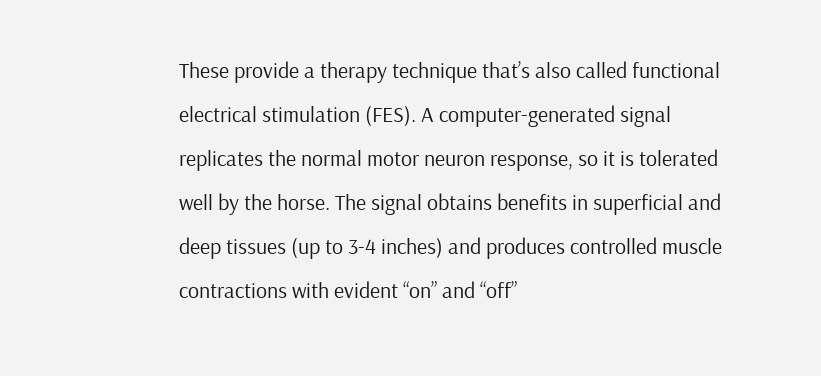These provide a therapy technique that’s also called functional electrical stimulation (FES). A computer-generated signal replicates the normal motor neuron response, so it is tolerated well by the horse. The signal obtains benefits in superficial and deep tissues (up to 3-4 inches) and produces controlled muscle contractions with evident “on” and “off”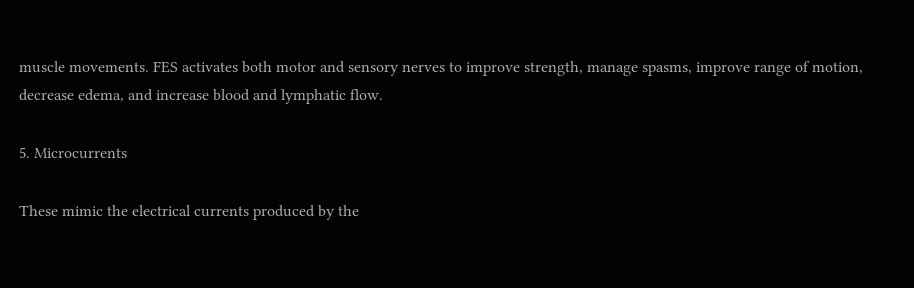muscle movements. FES activates both motor and sensory nerves to improve strength, manage spasms, improve range of motion, decrease edema, and increase blood and lymphatic flow.

5. Microcurrents

These mimic the electrical currents produced by the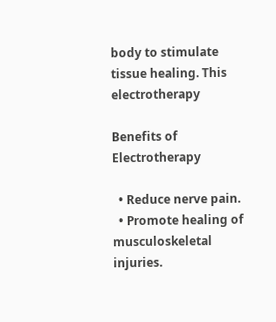body to stimulate tissue healing. This electrotherapy

Benefits of Electrotherapy

  • Reduce nerve pain.
  • Promote healing of musculoskeletal injuries.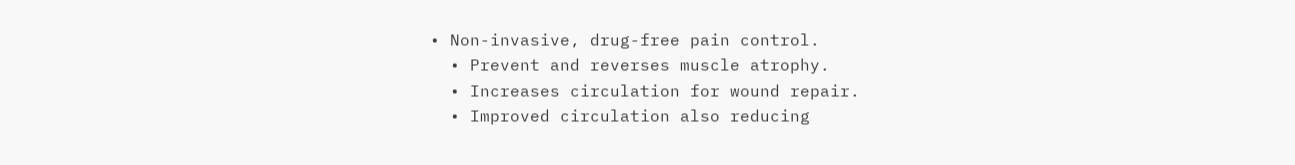• Non-invasive, drug-free pain control.
  • Prevent and reverses muscle atrophy.
  • Increases circulation for wound repair.
  • Improved circulation also reducing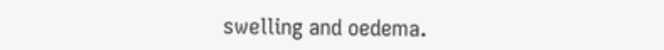swelling and oedema.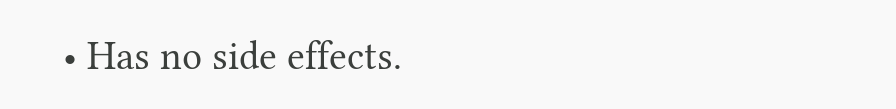• Has no side effects.